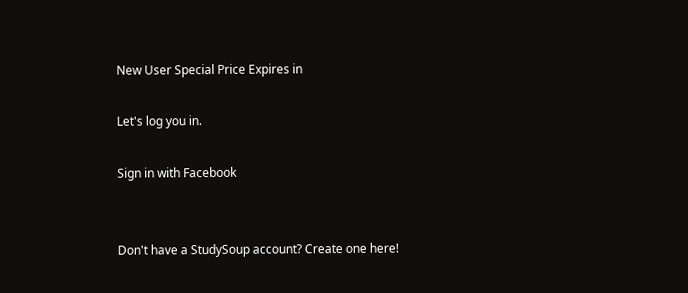New User Special Price Expires in

Let's log you in.

Sign in with Facebook


Don't have a StudySoup account? Create one here!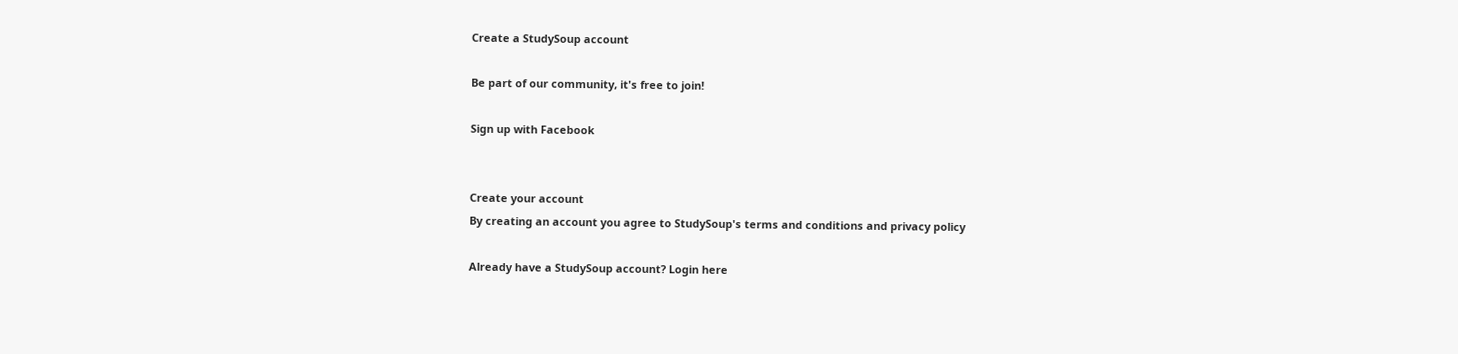Create a StudySoup account

Be part of our community, it's free to join!

Sign up with Facebook


Create your account
By creating an account you agree to StudySoup's terms and conditions and privacy policy

Already have a StudySoup account? Login here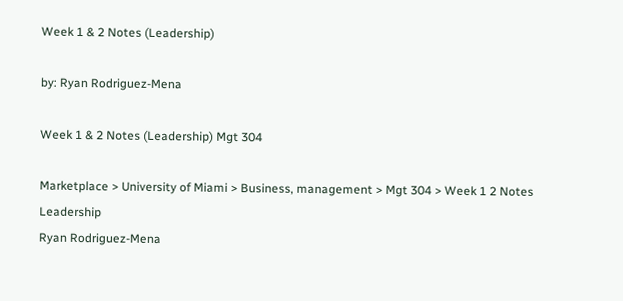Week 1 & 2 Notes (Leadership)

by: Ryan Rodriguez-Mena

Week 1 & 2 Notes (Leadership) Mgt 304

Marketplace > University of Miami > Business, management > Mgt 304 > Week 1 2 Notes Leadership
Ryan Rodriguez-Mena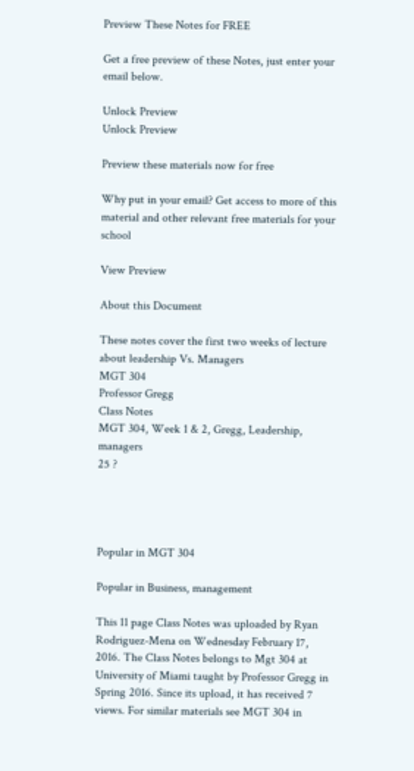Preview These Notes for FREE

Get a free preview of these Notes, just enter your email below.

Unlock Preview
Unlock Preview

Preview these materials now for free

Why put in your email? Get access to more of this material and other relevant free materials for your school

View Preview

About this Document

These notes cover the first two weeks of lecture about leadership Vs. Managers
MGT 304
Professor Gregg
Class Notes
MGT 304, Week 1 & 2, Gregg, Leadership, managers
25 ?




Popular in MGT 304

Popular in Business, management

This 11 page Class Notes was uploaded by Ryan Rodriguez-Mena on Wednesday February 17, 2016. The Class Notes belongs to Mgt 304 at University of Miami taught by Professor Gregg in Spring 2016. Since its upload, it has received 7 views. For similar materials see MGT 304 in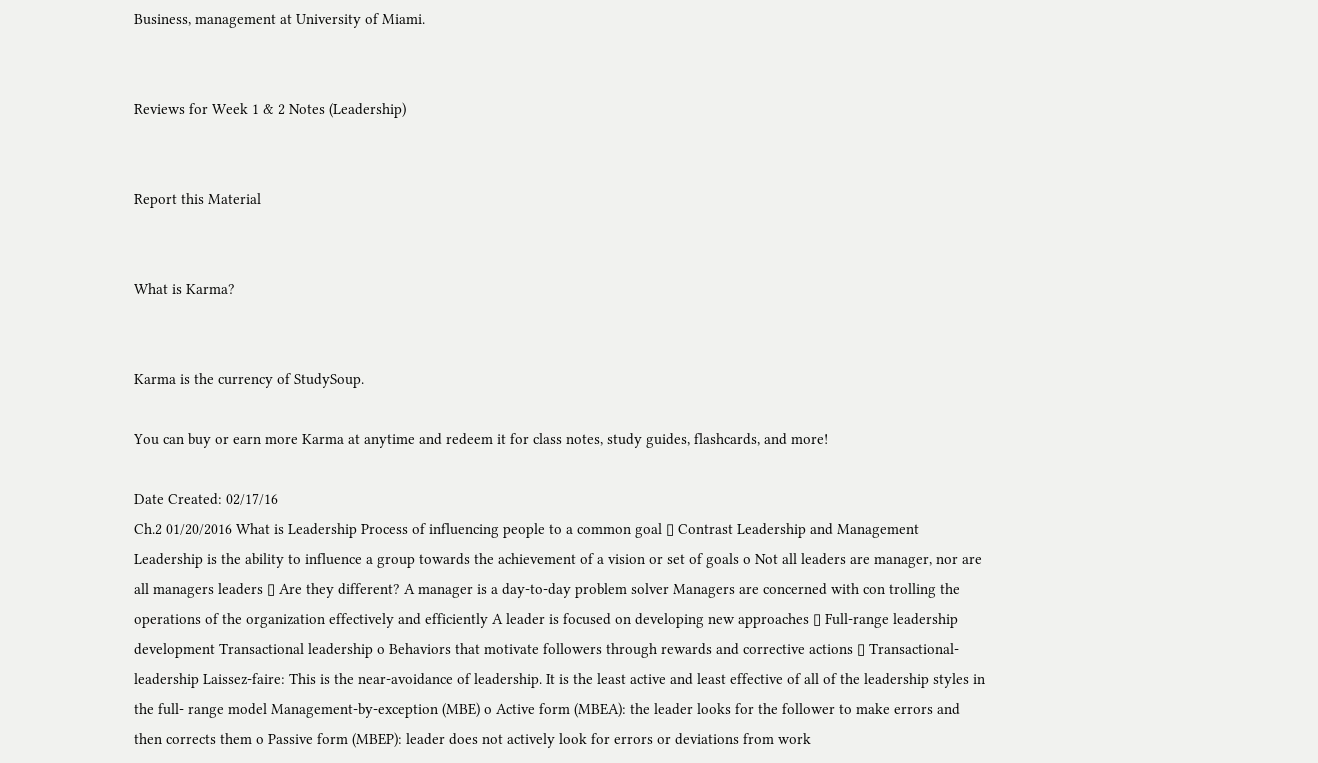Business, management at University of Miami.


Reviews for Week 1 & 2 Notes (Leadership)


Report this Material


What is Karma?


Karma is the currency of StudySoup.

You can buy or earn more Karma at anytime and redeem it for class notes, study guides, flashcards, and more!

Date Created: 02/17/16
Ch.2 01/20/2016 What is Leadership Process of influencing people to a common goal ▯ Contrast Leadership and Management Leadership is the ability to influence a group towards the achievement of a vision or set of goals o Not all leaders are manager, nor are all managers leaders ▯ Are they different? A manager is a day-to-day problem solver Managers are concerned with con trolling the operations of the organization effectively and efficiently A leader is focused on developing new approaches ▯ Full-range leadership development Transactional leadership o Behaviors that motivate followers through rewards and corrective actions ▯ Transactional-leadership Laissez-faire: This is the near-avoidance of leadership. It is the least active and least effective of all of the leadership styles in the full- range model Management-by-exception (MBE) o Active form (MBEA): the leader looks for the follower to make errors and then corrects them o Passive form (MBEP): leader does not actively look for errors or deviations from work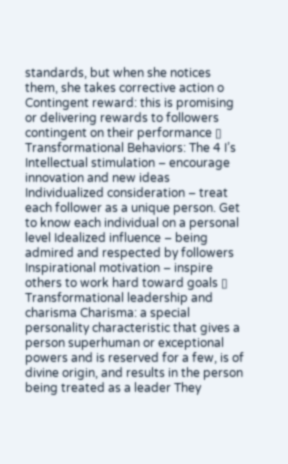standards, but when she notices them, she takes corrective action o Contingent reward: this is promising or delivering rewards to followers contingent on their performance ▯ Transformational Behaviors: The 4 I’s Intellectual stimulation – encourage innovation and new ideas Individualized consideration – treat each follower as a unique person. Get to know each individual on a personal level Idealized influence – being admired and respected by followers Inspirational motivation – inspire others to work hard toward goals ▯ Transformational leadership and charisma Charisma: a special personality characteristic that gives a person superhuman or exceptional powers and is reserved for a few, is of divine origin, and results in the person being treated as a leader They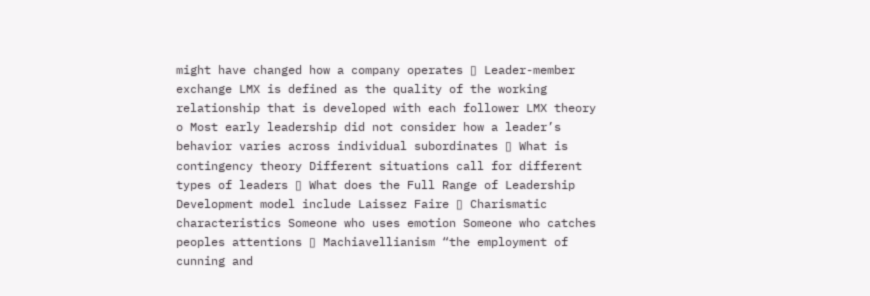might have changed how a company operates ▯ Leader-member exchange LMX is defined as the quality of the working relationship that is developed with each follower LMX theory o Most early leadership did not consider how a leader’s behavior varies across individual subordinates ▯ What is contingency theory Different situations call for different types of leaders ▯ What does the Full Range of Leadership Development model include Laissez Faire ▯ Charismatic characteristics Someone who uses emotion Someone who catches peoples attentions ▯ Machiavellianism “the employment of cunning and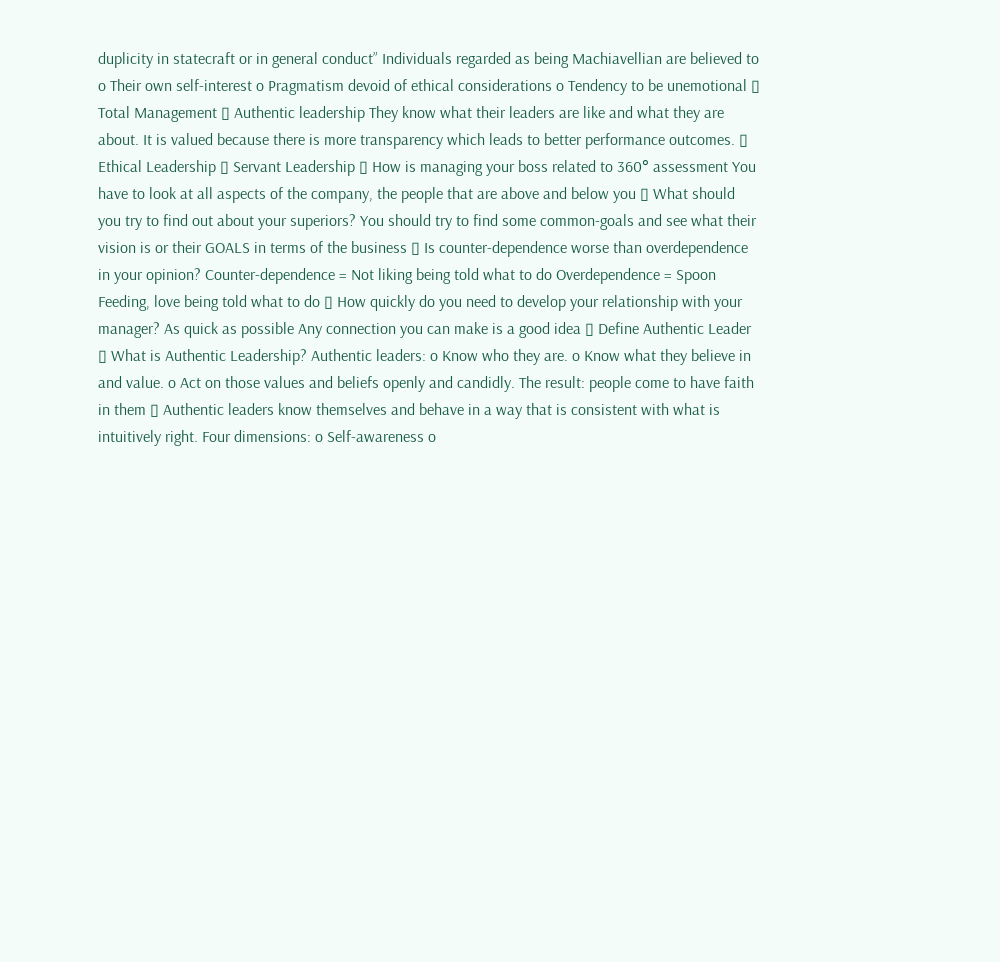duplicity in statecraft or in general conduct” Individuals regarded as being Machiavellian are believed to o Their own self-interest o Pragmatism devoid of ethical considerations o Tendency to be unemotional ▯ Total Management ▯ Authentic leadership They know what their leaders are like and what they are about. It is valued because there is more transparency which leads to better performance outcomes. ▯ Ethical Leadership ▯ Servant Leadership ▯ How is managing your boss related to 360° assessment You have to look at all aspects of the company, the people that are above and below you ▯ What should you try to find out about your superiors? You should try to find some common-goals and see what their vision is or their GOALS in terms of the business ▯ Is counter-dependence worse than overdependence in your opinion? Counter-dependence = Not liking being told what to do Overdependence = Spoon Feeding, love being told what to do ▯ How quickly do you need to develop your relationship with your manager? As quick as possible Any connection you can make is a good idea ▯ Define Authentic Leader ▯ What is Authentic Leadership? Authentic leaders: o Know who they are. o Know what they believe in and value. o Act on those values and beliefs openly and candidly. The result: people come to have faith in them ▯ Authentic leaders know themselves and behave in a way that is consistent with what is intuitively right. Four dimensions: o Self-awareness o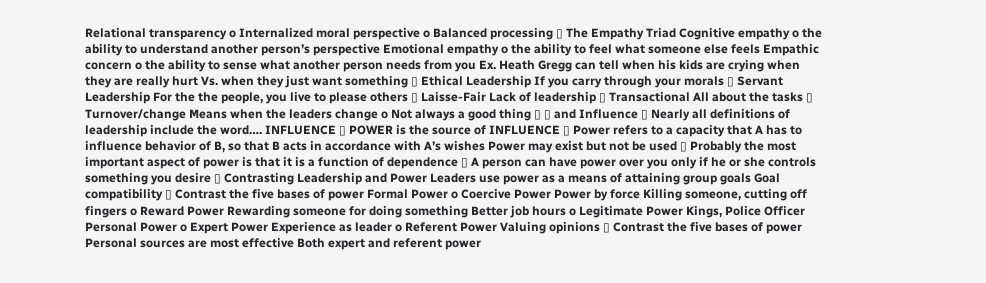Relational transparency o Internalized moral perspective o Balanced processing ▯ The Empathy Triad Cognitive empathy o the ability to understand another person’s perspective Emotional empathy o the ability to feel what someone else feels Empathic concern o the ability to sense what another person needs from you Ex. Heath Gregg can tell when his kids are crying when they are really hurt Vs. when they just want something ▯ Ethical Leadership If you carry through your morals ▯ Servant Leadership For the the people, you live to please others ▯ Laisse-Fair Lack of leadership ▯ Transactional All about the tasks ▯ Turnover/change Means when the leaders change o Not always a good thing ▯ ▯ and Influence ▯ Nearly all definitions of leadership include the word…. INFLUENCE ▯ POWER is the source of INFLUENCE ▯ Power refers to a capacity that A has to influence behavior of B, so that B acts in accordance with A’s wishes Power may exist but not be used ▯ Probably the most important aspect of power is that it is a function of dependence ▯ A person can have power over you only if he or she controls something you desire ▯ Contrasting Leadership and Power Leaders use power as a means of attaining group goals Goal compatibility ▯ Contrast the five bases of power Formal Power o Coercive Power Power by force Killing someone, cutting off fingers o Reward Power Rewarding someone for doing something Better job hours o Legitimate Power Kings, Police Officer Personal Power o Expert Power Experience as leader o Referent Power Valuing opinions ▯ Contrast the five bases of power Personal sources are most effective Both expert and referent power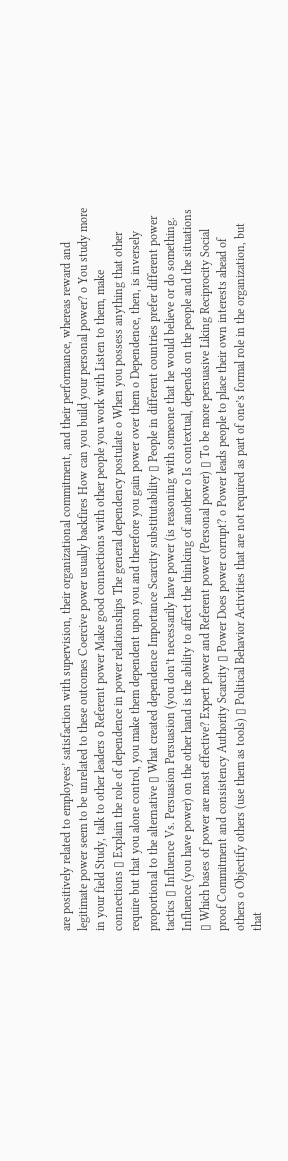are positively related to employees’ satisfaction with supervision, their organizational commitment, and their performance, whereas reward and legitimate power seem to be unrelated to these outcomes Coercive power usually backfires How can you build your personal power? o You study more in your field Study, talk to other leaders o Referent power Make good connections with other people you work with Listen to them, make connections ▯ Explain the role of dependence in power relationships The general dependency postulate o When you possess anything that other require but that you alone control, you make them dependent upon you and therefore you gain power over them o Dependence, then, is inversely proportional to the alternative ▯ What created dependence Importance Scarcity substitutability ▯ People in different countries prefer different power tactics ▯ Influence Vs. Persuasion Persuasion (you don’t necessarily have power (is reasoning with someone that he would believe or do something. Influence (you have power) on the other hand is the ability to affect the thinking of another o Is contextual, depends on the people and the situations ▯ Which bases of power are most effective? Expert power and Referent power (Personal power) ▯ To be more persuasive Liking Reciprocity Social proof Commitment and consistency Authority Scarcity ▯ Power Does power corrupt? o Power leads people to place their own interests ahead of others o Objectify others (use them as tools) ▯ Political Behavior Activities that are not required as part of one’s formal role in the organization, but that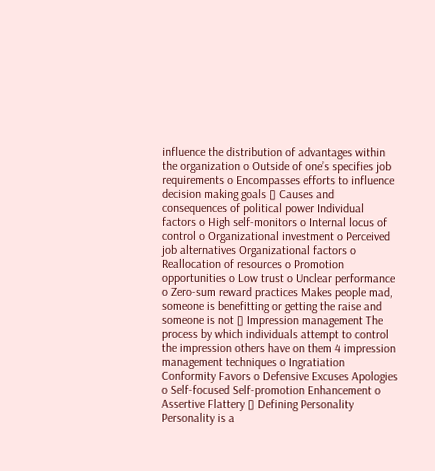influence the distribution of advantages within the organization o Outside of one’s specifies job requirements o Encompasses efforts to influence decision making goals ▯ Causes and consequences of political power Individual factors o High self-monitors o Internal locus of control o Organizational investment o Perceived job alternatives Organizational factors o Reallocation of resources o Promotion opportunities o Low trust o Unclear performance o Zero-sum reward practices Makes people mad, someone is benefitting or getting the raise and someone is not ▯ Impression management The process by which individuals attempt to control the impression others have on them 4 impression management techniques o Ingratiation Conformity Favors o Defensive Excuses Apologies o Self-focused Self-promotion Enhancement o Assertive Flattery ▯ Defining Personality Personality is a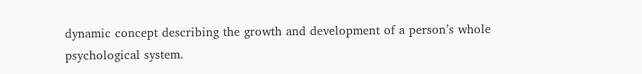dynamic concept describing the growth and development of a person’s whole psychological system.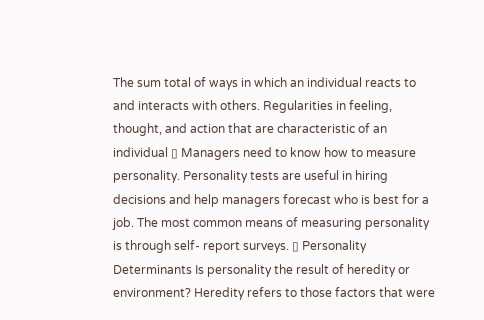The sum total of ways in which an individual reacts to and interacts with others. Regularities in feeling, thought, and action that are characteristic of an individual ▯ Managers need to know how to measure personality. Personality tests are useful in hiring decisions and help managers forecast who is best for a job. The most common means of measuring personality is through self- report surveys. ▯ Personality Determinants Is personality the result of heredity or environment? Heredity refers to those factors that were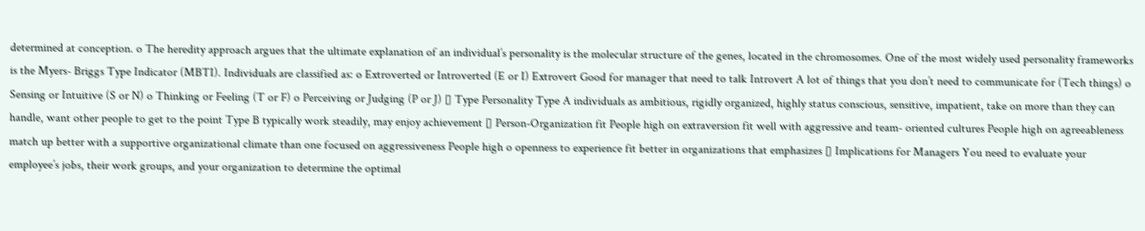determined at conception. o The heredity approach argues that the ultimate explanation of an individual’s personality is the molecular structure of the genes, located in the chromosomes. One of the most widely used personality frameworks is the Myers- Briggs Type Indicator (MBTI). Individuals are classified as: o Extroverted or Introverted (E or I) Extrovert Good for manager that need to talk Introvert A lot of things that you don’t need to communicate for (Tech things) o Sensing or Intuitive (S or N) o Thinking or Feeling (T or F) o Perceiving or Judging (P or J) ▯ Type Personality Type A individuals as ambitious, rigidly organized, highly status conscious, sensitive, impatient, take on more than they can handle, want other people to get to the point Type B typically work steadily, may enjoy achievement ▯ Person-Organization fit People high on extraversion fit well with aggressive and team- oriented cultures People high on agreeableness match up better with a supportive organizational climate than one focused on aggressiveness People high o openness to experience fit better in organizations that emphasizes ▯ Implications for Managers You need to evaluate your employee’s jobs, their work groups, and your organization to determine the optimal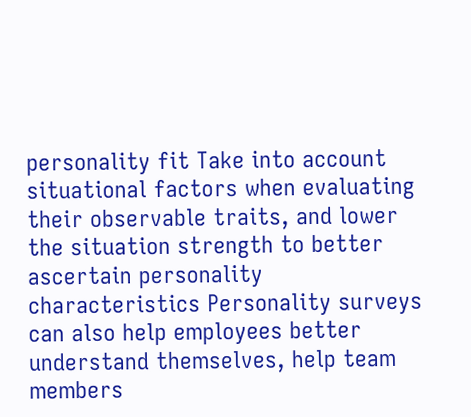personality fit Take into account situational factors when evaluating their observable traits, and lower the situation strength to better ascertain personality characteristics Personality surveys can also help employees better understand themselves, help team members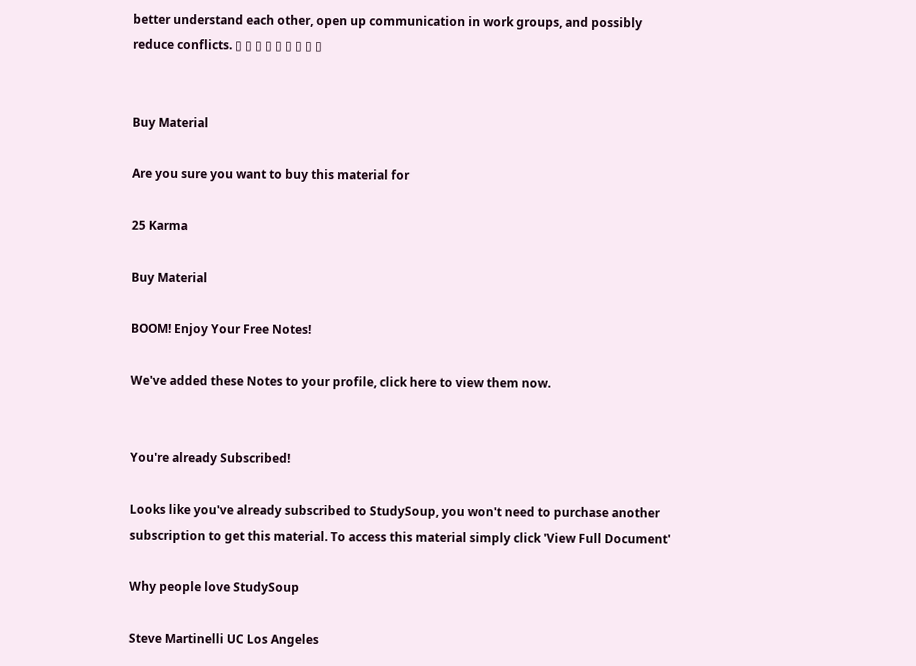better understand each other, open up communication in work groups, and possibly reduce conflicts. ▯ ▯ ▯ ▯ ▯ ▯ ▯ ▯ ▯


Buy Material

Are you sure you want to buy this material for

25 Karma

Buy Material

BOOM! Enjoy Your Free Notes!

We've added these Notes to your profile, click here to view them now.


You're already Subscribed!

Looks like you've already subscribed to StudySoup, you won't need to purchase another subscription to get this material. To access this material simply click 'View Full Document'

Why people love StudySoup

Steve Martinelli UC Los Angeles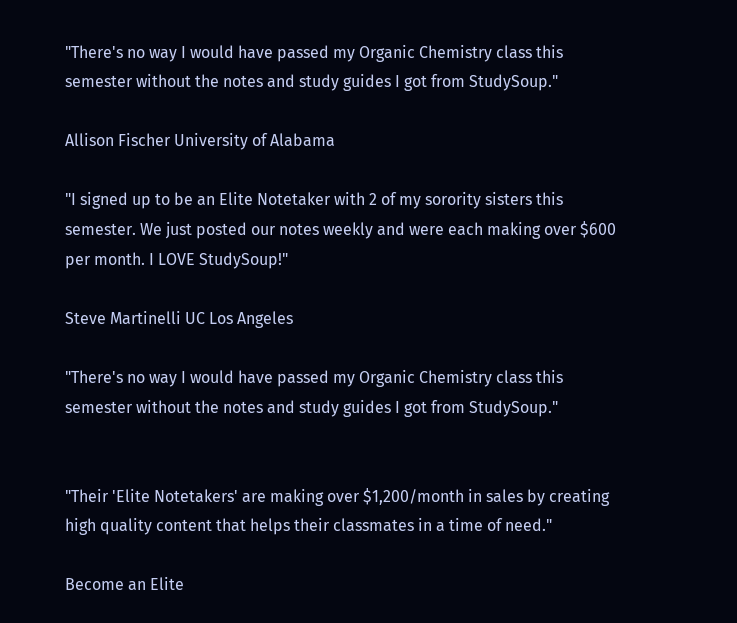"There's no way I would have passed my Organic Chemistry class this semester without the notes and study guides I got from StudySoup."

Allison Fischer University of Alabama

"I signed up to be an Elite Notetaker with 2 of my sorority sisters this semester. We just posted our notes weekly and were each making over $600 per month. I LOVE StudySoup!"

Steve Martinelli UC Los Angeles

"There's no way I would have passed my Organic Chemistry class this semester without the notes and study guides I got from StudySoup."


"Their 'Elite Notetakers' are making over $1,200/month in sales by creating high quality content that helps their classmates in a time of need."

Become an Elite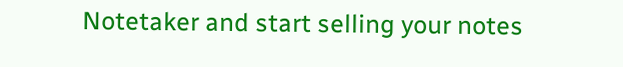Notetaker and start selling your notes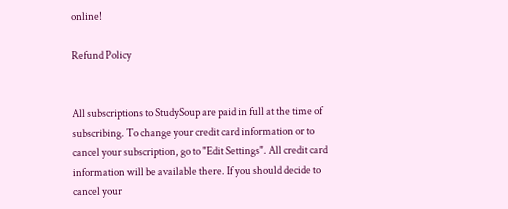online!

Refund Policy


All subscriptions to StudySoup are paid in full at the time of subscribing. To change your credit card information or to cancel your subscription, go to "Edit Settings". All credit card information will be available there. If you should decide to cancel your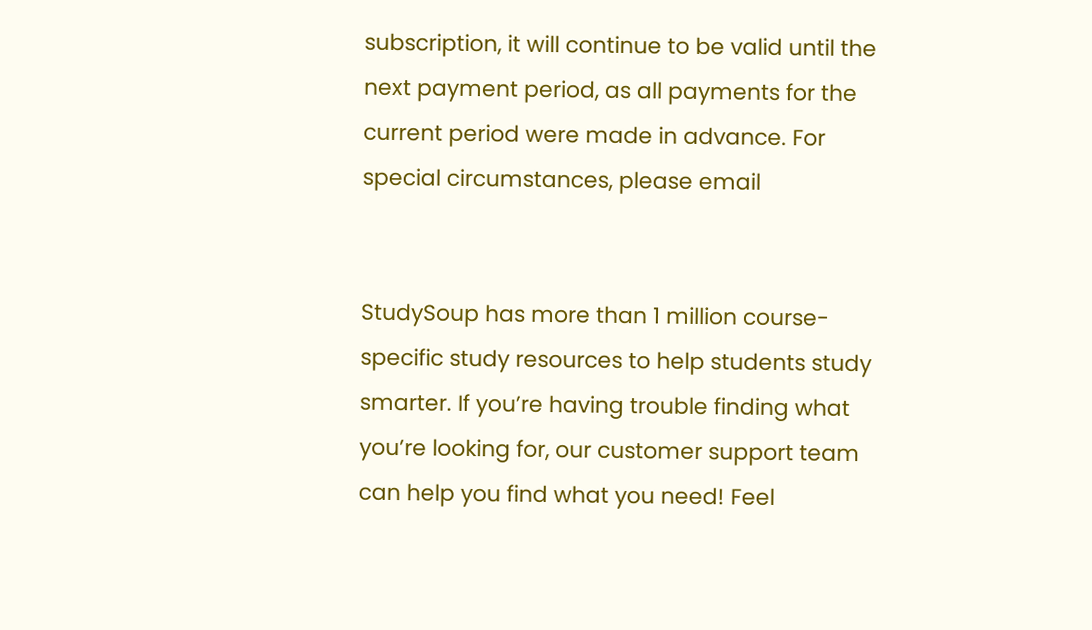subscription, it will continue to be valid until the next payment period, as all payments for the current period were made in advance. For special circumstances, please email


StudySoup has more than 1 million course-specific study resources to help students study smarter. If you’re having trouble finding what you’re looking for, our customer support team can help you find what you need! Feel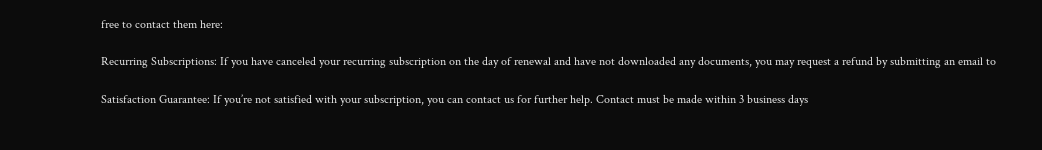free to contact them here:

Recurring Subscriptions: If you have canceled your recurring subscription on the day of renewal and have not downloaded any documents, you may request a refund by submitting an email to

Satisfaction Guarantee: If you’re not satisfied with your subscription, you can contact us for further help. Contact must be made within 3 business days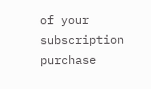of your subscription purchase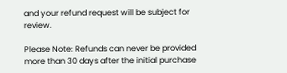and your refund request will be subject for review.

Please Note: Refunds can never be provided more than 30 days after the initial purchase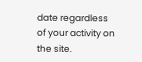date regardless of your activity on the site.